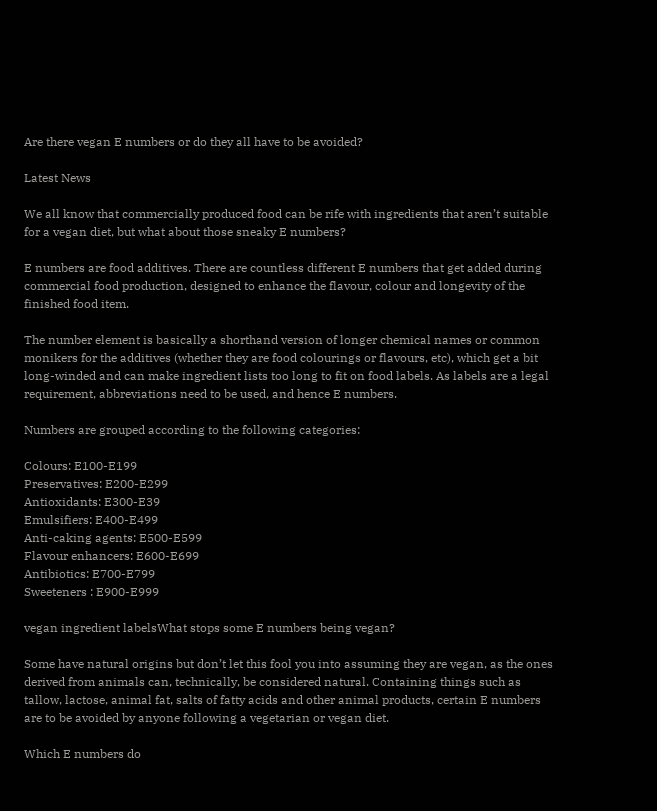Are there vegan E numbers or do they all have to be avoided?

Latest News

We all know that commercially produced food can be rife with ingredients that aren’t suitable for a vegan diet, but what about those sneaky E numbers?

E numbers are food additives. There are countless different E numbers that get added during commercial food production, designed to enhance the flavour, colour and longevity of the finished food item.

The number element is basically a shorthand version of longer chemical names or common monikers for the additives (whether they are food colourings or flavours, etc), which get a bit long-winded and can make ingredient lists too long to fit on food labels. As labels are a legal requirement, abbreviations need to be used, and hence E numbers.

Numbers are grouped according to the following categories:

Colours: E100-E199
Preservatives: E200-E299
Antioxidants: E300-E39
Emulsifiers: E400-E499
Anti-caking agents: E500-E599
Flavour enhancers: E600-E699
Antibiotics: E700-E799
Sweeteners : E900-E999

vegan ingredient labelsWhat stops some E numbers being vegan?

Some have natural origins but don’t let this fool you into assuming they are vegan, as the ones derived from animals can, technically, be considered natural. Containing things such as tallow, lactose, animal fat, salts of fatty acids and other animal products, certain E numbers are to be avoided by anyone following a vegetarian or vegan diet.

Which E numbers do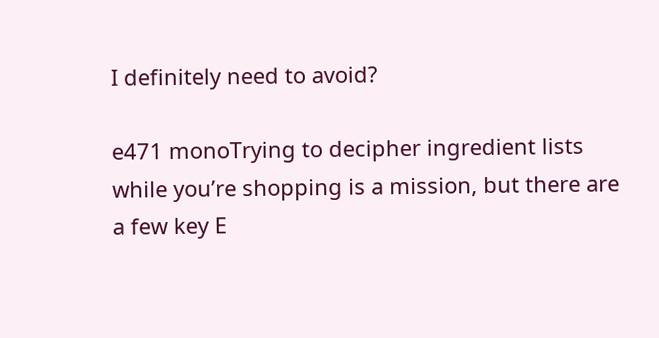I definitely need to avoid?

e471 monoTrying to decipher ingredient lists while you’re shopping is a mission, but there are a few key E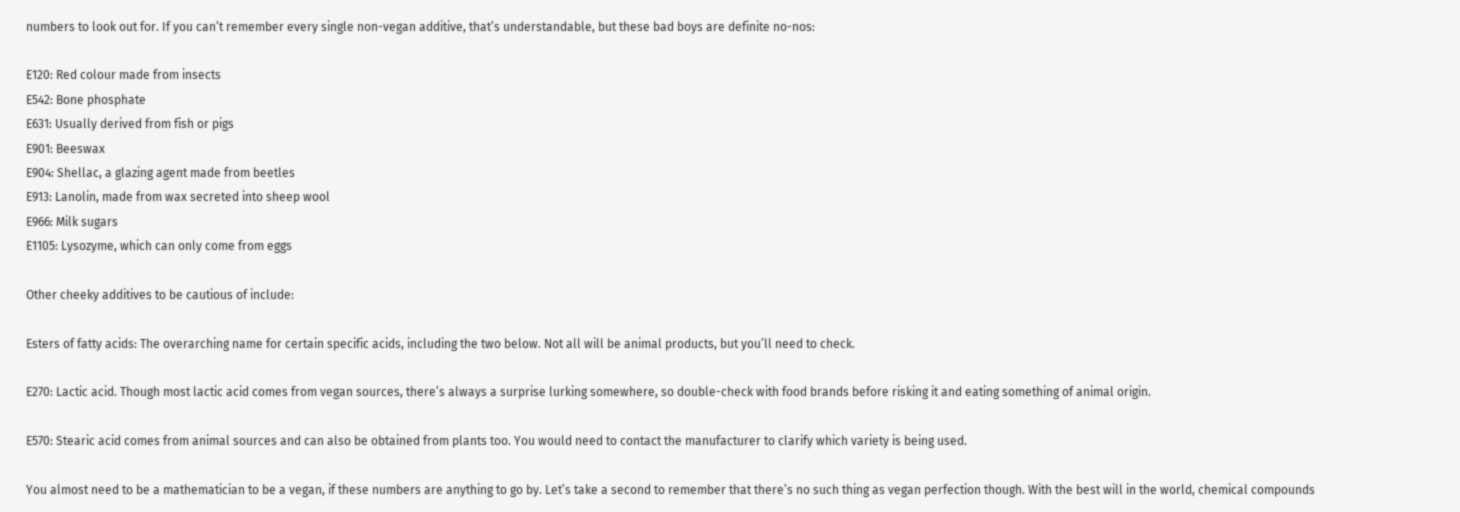numbers to look out for. If you can’t remember every single non-vegan additive, that’s understandable, but these bad boys are definite no-nos:

E120: Red colour made from insects
E542: Bone phosphate
E631: Usually derived from fish or pigs
E901: Beeswax
E904: Shellac, a glazing agent made from beetles
E913: Lanolin, made from wax secreted into sheep wool
E966: Milk sugars
E1105: Lysozyme, which can only come from eggs

Other cheeky additives to be cautious of include:

Esters of fatty acids: The overarching name for certain specific acids, including the two below. Not all will be animal products, but you’ll need to check.

E270: Lactic acid. Though most lactic acid comes from vegan sources, there’s always a surprise lurking somewhere, so double-check with food brands before risking it and eating something of animal origin.

E570: Stearic acid comes from animal sources and can also be obtained from plants too. You would need to contact the manufacturer to clarify which variety is being used.

You almost need to be a mathematician to be a vegan, if these numbers are anything to go by. Let’s take a second to remember that there’s no such thing as vegan perfection though. With the best will in the world, chemical compounds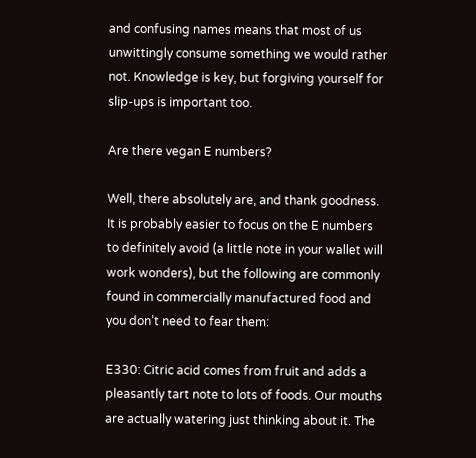and confusing names means that most of us unwittingly consume something we would rather not. Knowledge is key, but forgiving yourself for slip-ups is important too.

Are there vegan E numbers?

Well, there absolutely are, and thank goodness. It is probably easier to focus on the E numbers to definitely avoid (a little note in your wallet will work wonders), but the following are commonly found in commercially manufactured food and you don’t need to fear them:

E330: Citric acid comes from fruit and adds a pleasantly tart note to lots of foods. Our mouths are actually watering just thinking about it. The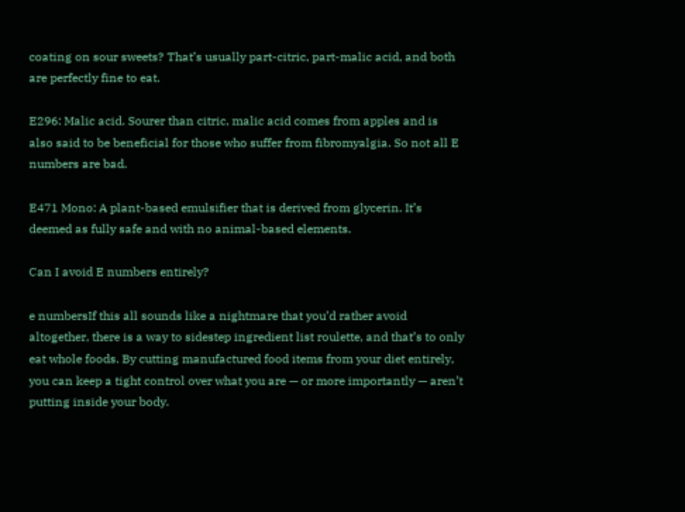coating on sour sweets? That’s usually part-citric, part-malic acid, and both are perfectly fine to eat.

E296: Malic acid. Sourer than citric, malic acid comes from apples and is also said to be beneficial for those who suffer from fibromyalgia. So not all E numbers are bad.

E471 Mono: A plant-based emulsifier that is derived from glycerin. It’s deemed as fully safe and with no animal-based elements.

Can I avoid E numbers entirely?

e numbersIf this all sounds like a nightmare that you’d rather avoid altogether, there is a way to sidestep ingredient list roulette, and that’s to only eat whole foods. By cutting manufactured food items from your diet entirely, you can keep a tight control over what you are — or more importantly — aren’t putting inside your body.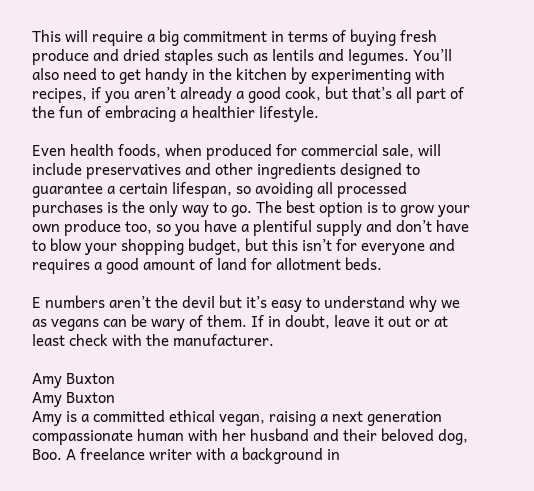This will require a big commitment in terms of buying fresh produce and dried staples such as lentils and legumes. You’ll also need to get handy in the kitchen by experimenting with recipes, if you aren’t already a good cook, but that’s all part of the fun of embracing a healthier lifestyle.

Even health foods, when produced for commercial sale, will include preservatives and other ingredients designed to guarantee a certain lifespan, so avoiding all processed purchases is the only way to go. The best option is to grow your own produce too, so you have a plentiful supply and don’t have to blow your shopping budget, but this isn’t for everyone and requires a good amount of land for allotment beds.

E numbers aren’t the devil but it’s easy to understand why we as vegans can be wary of them. If in doubt, leave it out or at least check with the manufacturer.

Amy Buxton
Amy Buxton
Amy is a committed ethical vegan, raising a next generation compassionate human with her husband and their beloved dog, Boo. A freelance writer with a background in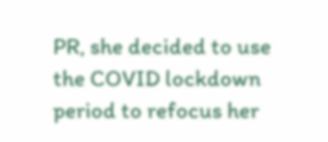PR, she decided to use the COVID lockdown period to refocus her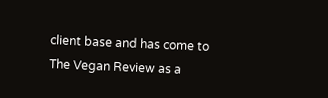client base and has come to The Vegan Review as a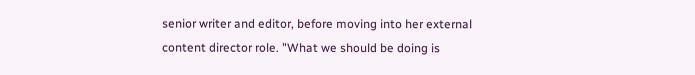senior writer and editor, before moving into her external content director role. "What we should be doing is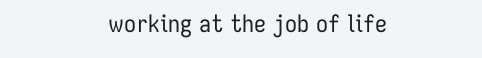working at the job of life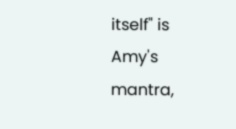itself" is Amy's mantra,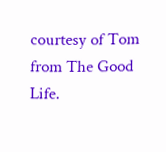courtesy of Tom from The Good Life.